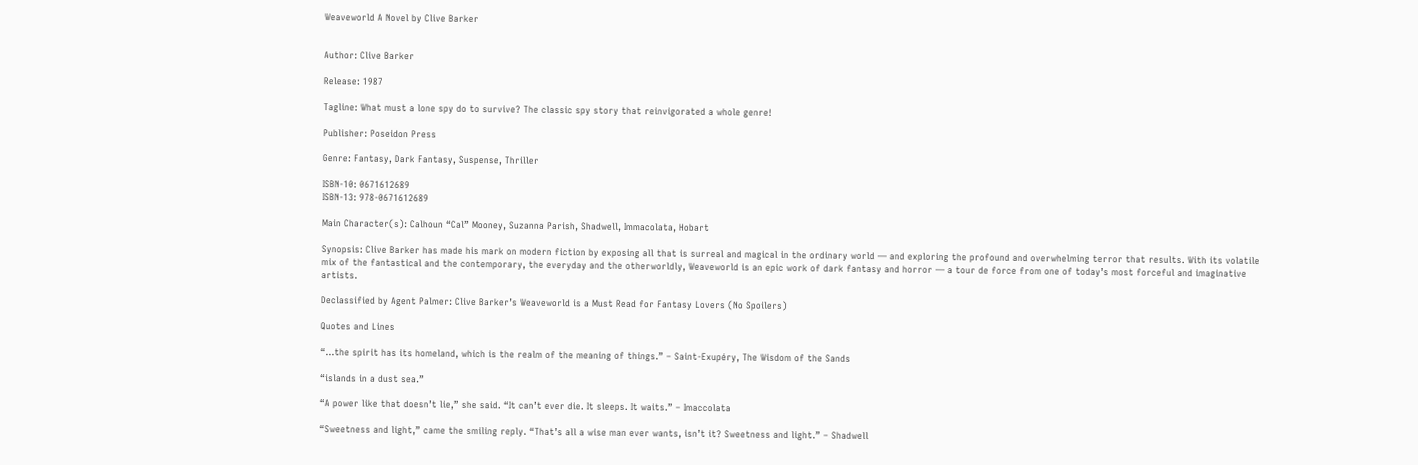Weaveworld A Novel by Clive Barker


Author: Clive Barker

Release: 1987

Tagline: What must a lone spy do to survive? The classic spy story that reinvigorated a whole genre!

Publisher: Poseidon Press

Genre: Fantasy, Dark Fantasy, Suspense, Thriller

ISBN-10: 0671612689
ISBN-13: 978-0671612689

Main Character(s): Calhoun “Cal” Mooney, Suzanna Parish, Shadwell, Immacolata, Hobart

Synopsis: Clive Barker has made his mark on modern fiction by exposing all that is surreal and magical in the ordinary world — and exploring the profound and overwhelming terror that results. With its volatile mix of the fantastical and the contemporary, the everyday and the otherworldly, Weaveworld is an epic work of dark fantasy and horror — a tour de force from one of today’s most forceful and imaginative artists.

Declassified by Agent Palmer: Clive Barker’s Weaveworld is a Must Read for Fantasy Lovers (No Spoilers)

Quotes and Lines

“…the spirit has its homeland, which is the realm of the meaning of things.” – Saint-Exupéry, The Wisdom of the Sands

“islands in a dust sea.”

“A power like that doesn’t lie,” she said. “It can’t ever die. It sleeps. It waits.” – Imaccolata

“Sweetness and light,” came the smiling reply. “That’s all a wise man ever wants, isn’t it? Sweetness and light.” – Shadwell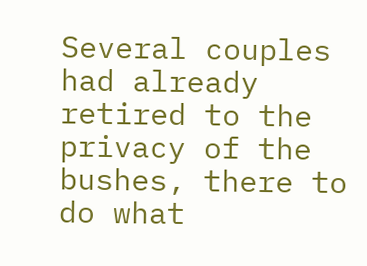Several couples had already retired to the privacy of the bushes, there to do what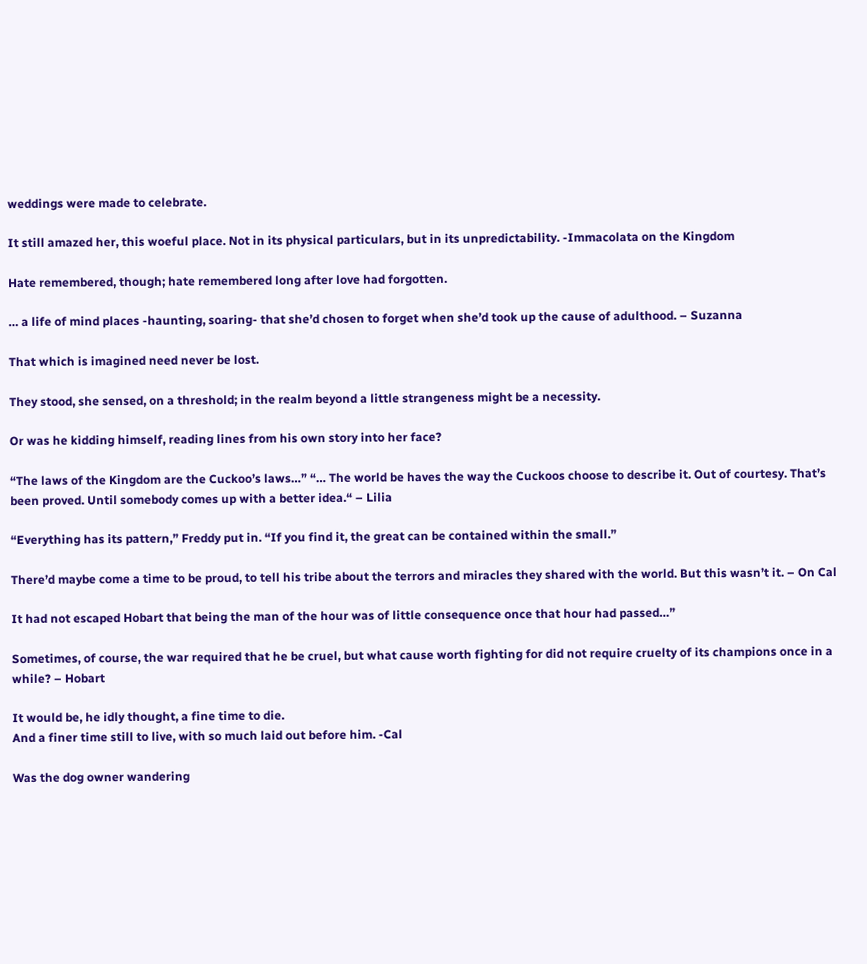weddings were made to celebrate.

It still amazed her, this woeful place. Not in its physical particulars, but in its unpredictability. -Immacolata on the Kingdom

Hate remembered, though; hate remembered long after love had forgotten.

… a life of mind places -haunting, soaring- that she’d chosen to forget when she’d took up the cause of adulthood. – Suzanna

That which is imagined need never be lost.

They stood, she sensed, on a threshold; in the realm beyond a little strangeness might be a necessity.

Or was he kidding himself, reading lines from his own story into her face?

“The laws of the Kingdom are the Cuckoo’s laws…” “… The world be haves the way the Cuckoos choose to describe it. Out of courtesy. That’s been proved. Until somebody comes up with a better idea.“ – Lilia

“Everything has its pattern,” Freddy put in. “If you find it, the great can be contained within the small.”

There’d maybe come a time to be proud, to tell his tribe about the terrors and miracles they shared with the world. But this wasn’t it. – On Cal

It had not escaped Hobart that being the man of the hour was of little consequence once that hour had passed…”

Sometimes, of course, the war required that he be cruel, but what cause worth fighting for did not require cruelty of its champions once in a while? – Hobart

It would be, he idly thought, a fine time to die.
And a finer time still to live, with so much laid out before him. -Cal

Was the dog owner wandering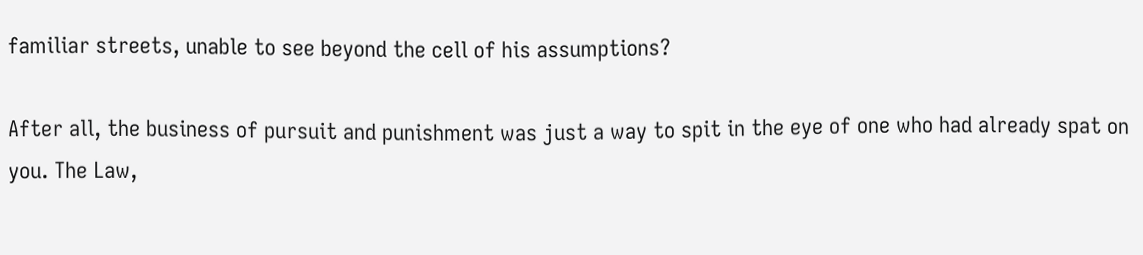familiar streets, unable to see beyond the cell of his assumptions?

After all, the business of pursuit and punishment was just a way to spit in the eye of one who had already spat on you. The Law,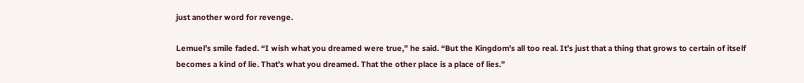just another word for revenge.

Lemuel’s smile faded. “I wish what you dreamed were true,” he said. “But the Kingdom’s all too real. It’s just that a thing that grows to certain of itself becomes a kind of lie. That’s what you dreamed. That the other place is a place of lies.”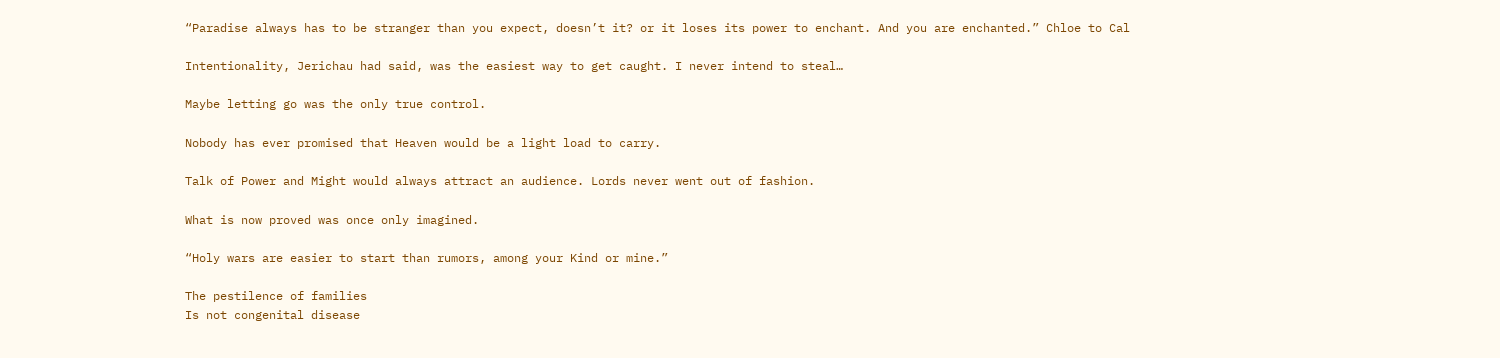“Paradise always has to be stranger than you expect, doesn’t it? or it loses its power to enchant. And you are enchanted.” Chloe to Cal

Intentionality, Jerichau had said, was the easiest way to get caught. I never intend to steal…

Maybe letting go was the only true control.

Nobody has ever promised that Heaven would be a light load to carry.

Talk of Power and Might would always attract an audience. Lords never went out of fashion.

What is now proved was once only imagined.

“Holy wars are easier to start than rumors, among your Kind or mine.”

The pestilence of families
Is not congenital disease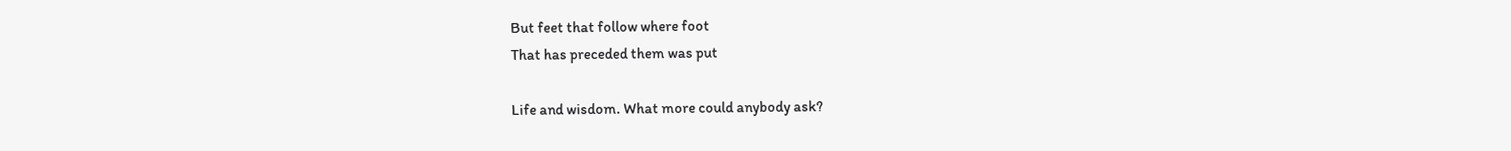But feet that follow where foot
That has preceded them was put

Life and wisdom. What more could anybody ask?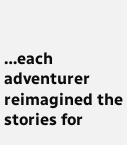…each adventurer reimagined the stories for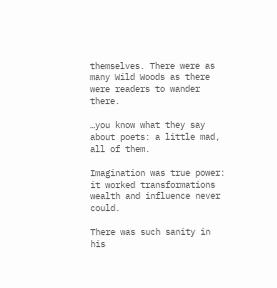themselves. There were as many Wild Woods as there were readers to wander there.

…you know what they say about poets: a little mad, all of them.

Imagination was true power: it worked transformations wealth and influence never could.

There was such sanity in his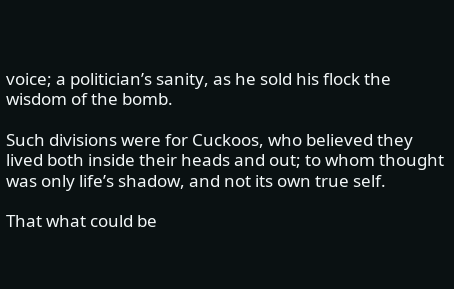voice; a politician’s sanity, as he sold his flock the wisdom of the bomb.

Such divisions were for Cuckoos, who believed they lived both inside their heads and out; to whom thought was only life’s shadow, and not its own true self.

That what could be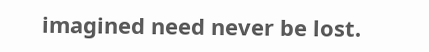imagined need never be lost.